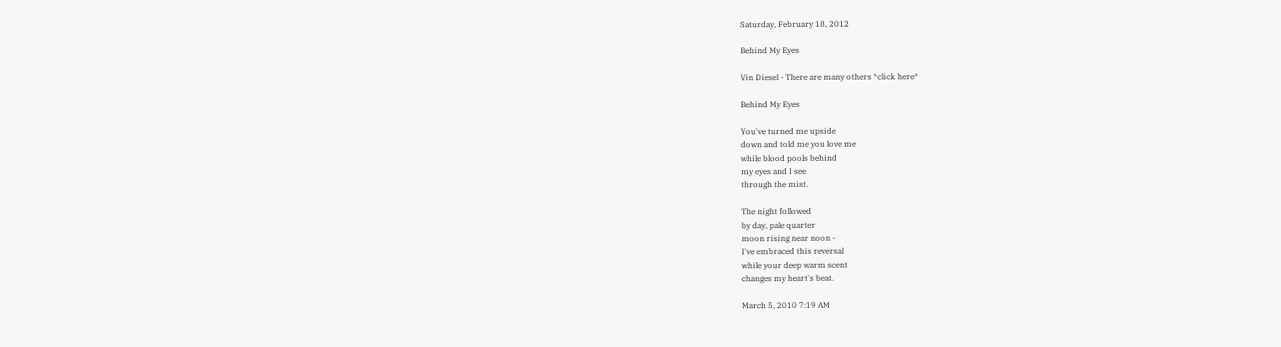Saturday, February 18, 2012

Behind My Eyes

Vin Diesel - There are many others *click here*

Behind My Eyes

You've turned me upside
down and told me you love me
while blood pools behind
my eyes and I see
through the mist.

The night followed
by day, pale quarter
moon rising near noon -
I've embraced this reversal
while your deep warm scent
changes my heart's beat.

March 5, 2010 7:19 AM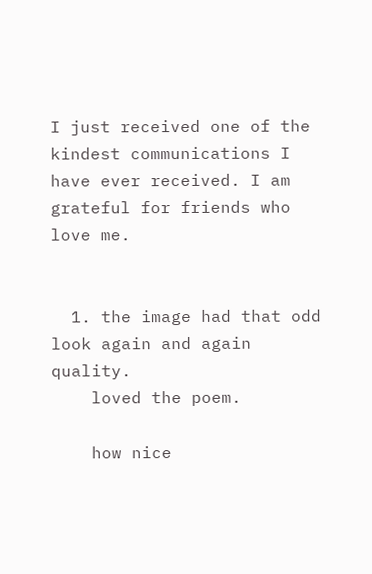I just received one of the kindest communications I have ever received. I am grateful for friends who love me.


  1. the image had that odd look again and again quality.
    loved the poem.

    how nice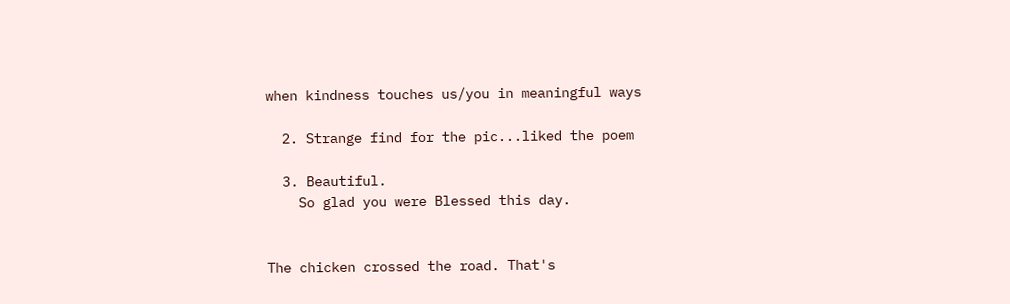when kindness touches us/you in meaningful ways

  2. Strange find for the pic...liked the poem

  3. Beautiful.
    So glad you were Blessed this day.


The chicken crossed the road. That's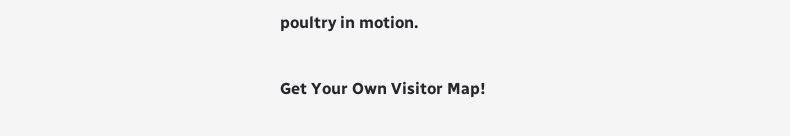poultry in motion.

Get Your Own Visitor Map!